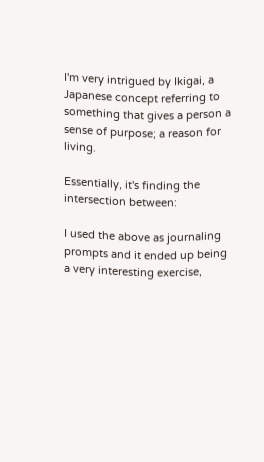I'm very intrigued by Ikigai, a Japanese concept referring to something that gives a person a sense of purpose; a reason for living.

Essentially, it's finding the intersection between:

I used the above as journaling prompts and it ended up being a very interesting exercise,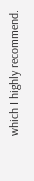which I highly recommend.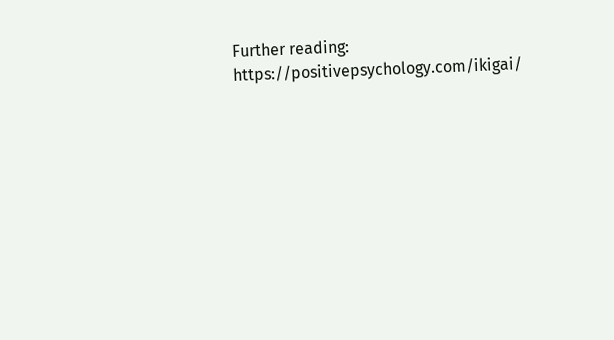Further reading: https://positivepsychology.com/ikigai/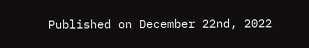Published on December 22nd, 2022